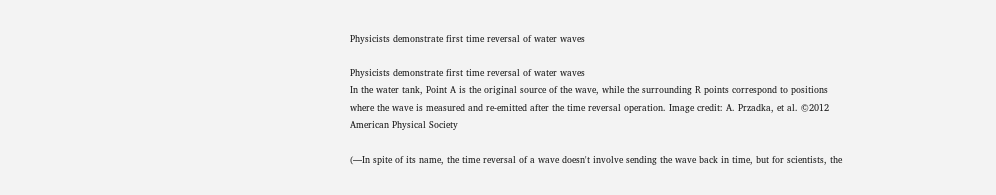Physicists demonstrate first time reversal of water waves

Physicists demonstrate first time reversal of water waves
In the water tank, Point A is the original source of the wave, while the surrounding R points correspond to positions where the wave is measured and re-emitted after the time reversal operation. Image credit: A. Przadka, et al. ©2012 American Physical Society

(—In spite of its name, the time reversal of a wave doesn't involve sending the wave back in time, but for scientists, the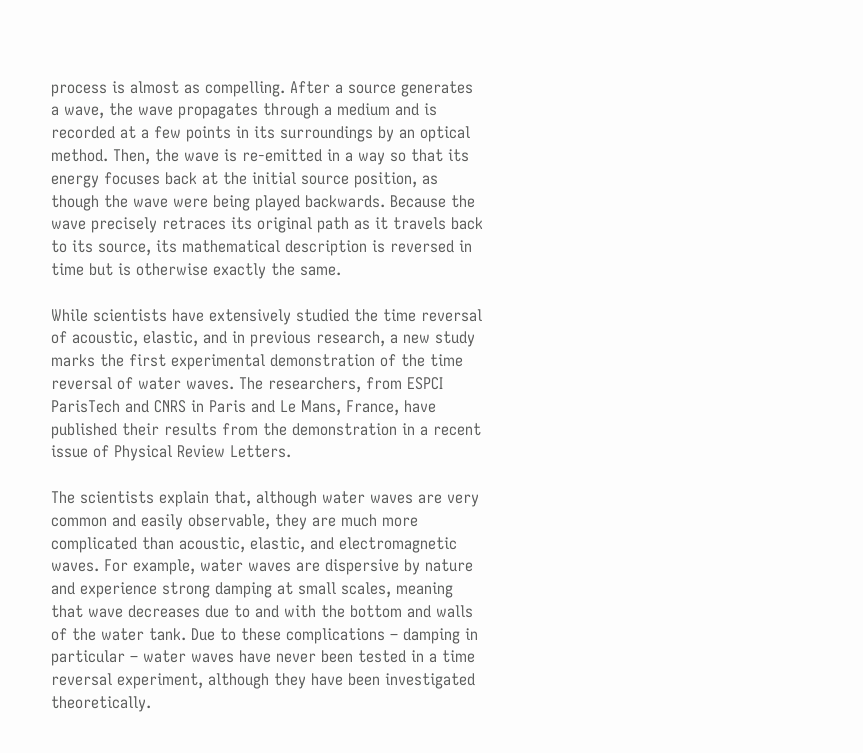process is almost as compelling. After a source generates a wave, the wave propagates through a medium and is recorded at a few points in its surroundings by an optical method. Then, the wave is re-emitted in a way so that its energy focuses back at the initial source position, as though the wave were being played backwards. Because the wave precisely retraces its original path as it travels back to its source, its mathematical description is reversed in time but is otherwise exactly the same.

While scientists have extensively studied the time reversal of acoustic, elastic, and in previous research, a new study marks the first experimental demonstration of the time reversal of water waves. The researchers, from ESPCI ParisTech and CNRS in Paris and Le Mans, France, have published their results from the demonstration in a recent issue of Physical Review Letters.

The scientists explain that, although water waves are very common and easily observable, they are much more complicated than acoustic, elastic, and electromagnetic waves. For example, water waves are dispersive by nature and experience strong damping at small scales, meaning that wave decreases due to and with the bottom and walls of the water tank. Due to these complications – damping in particular – water waves have never been tested in a time reversal experiment, although they have been investigated theoretically.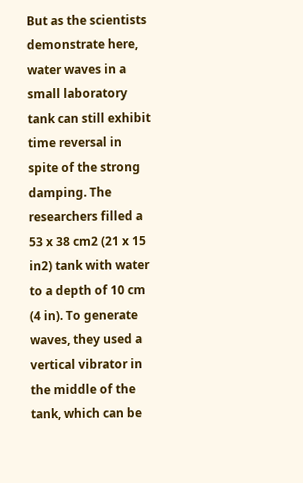But as the scientists demonstrate here, water waves in a small laboratory tank can still exhibit time reversal in spite of the strong damping. The researchers filled a 53 x 38 cm2 (21 x 15 in2) tank with water to a depth of 10 cm (4 in). To generate waves, they used a vertical vibrator in the middle of the tank, which can be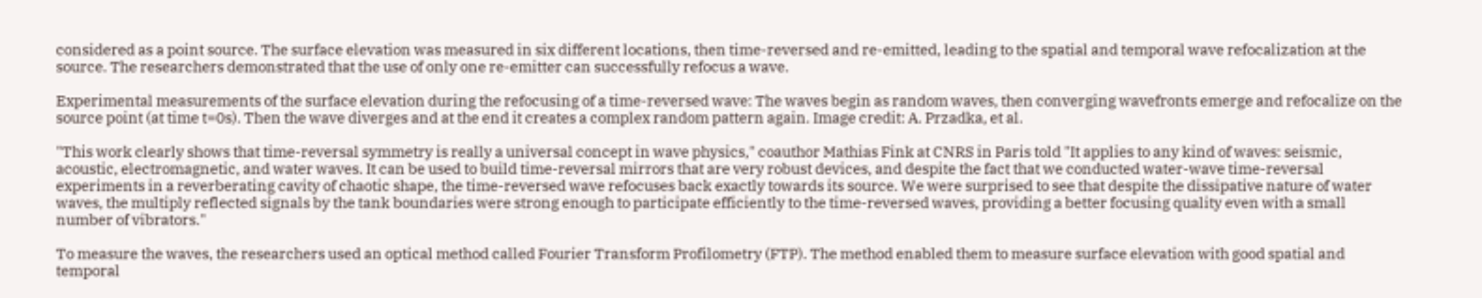considered as a point source. The surface elevation was measured in six different locations, then time-reversed and re-emitted, leading to the spatial and temporal wave refocalization at the source. The researchers demonstrated that the use of only one re-emitter can successfully refocus a wave.

Experimental measurements of the surface elevation during the refocusing of a time-reversed wave: The waves begin as random waves, then converging wavefronts emerge and refocalize on the source point (at time t=0s). Then the wave diverges and at the end it creates a complex random pattern again. Image credit: A. Przadka, et al.

"This work clearly shows that time-reversal symmetry is really a universal concept in wave physics," coauthor Mathias Fink at CNRS in Paris told "It applies to any kind of waves: seismic, acoustic, electromagnetic, and water waves. It can be used to build time-reversal mirrors that are very robust devices, and despite the fact that we conducted water-wave time-reversal experiments in a reverberating cavity of chaotic shape, the time-reversed wave refocuses back exactly towards its source. We were surprised to see that despite the dissipative nature of water waves, the multiply reflected signals by the tank boundaries were strong enough to participate efficiently to the time-reversed waves, providing a better focusing quality even with a small number of vibrators."

To measure the waves, the researchers used an optical method called Fourier Transform Profilometry (FTP). The method enabled them to measure surface elevation with good spatial and temporal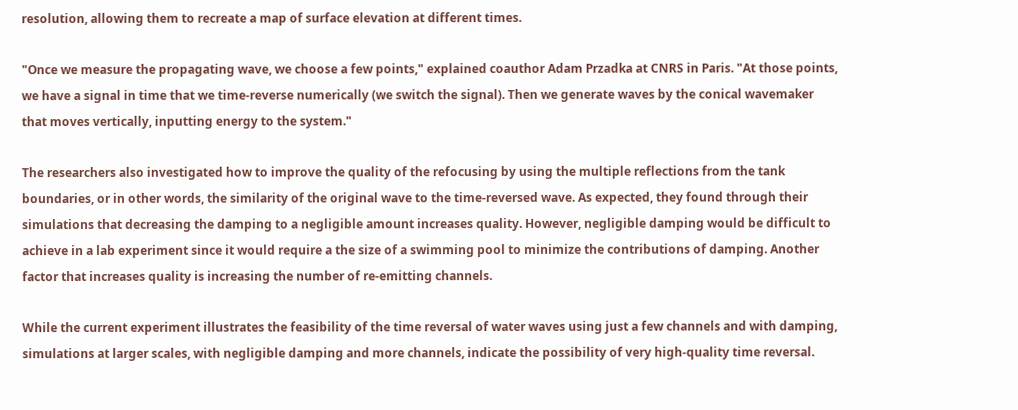resolution, allowing them to recreate a map of surface elevation at different times.

"Once we measure the propagating wave, we choose a few points," explained coauthor Adam Przadka at CNRS in Paris. "At those points, we have a signal in time that we time-reverse numerically (we switch the signal). Then we generate waves by the conical wavemaker that moves vertically, inputting energy to the system."

The researchers also investigated how to improve the quality of the refocusing by using the multiple reflections from the tank boundaries, or in other words, the similarity of the original wave to the time-reversed wave. As expected, they found through their simulations that decreasing the damping to a negligible amount increases quality. However, negligible damping would be difficult to achieve in a lab experiment since it would require a the size of a swimming pool to minimize the contributions of damping. Another factor that increases quality is increasing the number of re-emitting channels.

While the current experiment illustrates the feasibility of the time reversal of water waves using just a few channels and with damping, simulations at larger scales, with negligible damping and more channels, indicate the possibility of very high-quality time reversal.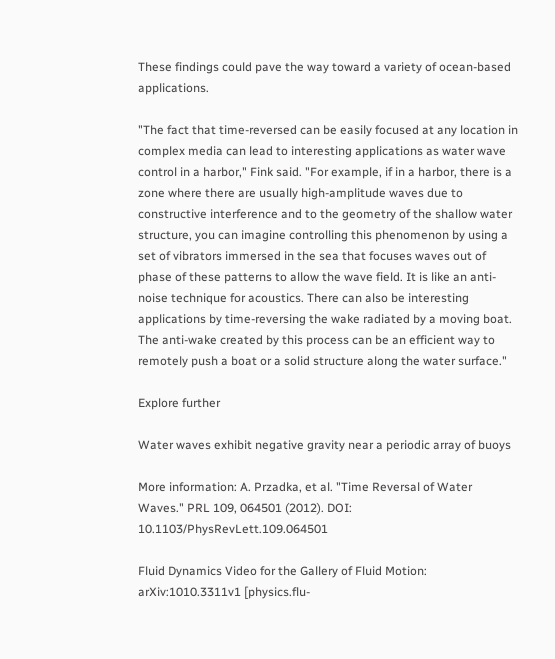These findings could pave the way toward a variety of ocean-based applications.

"The fact that time-reversed can be easily focused at any location in complex media can lead to interesting applications as water wave control in a harbor," Fink said. "For example, if in a harbor, there is a zone where there are usually high-amplitude waves due to constructive interference and to the geometry of the shallow water structure, you can imagine controlling this phenomenon by using a set of vibrators immersed in the sea that focuses waves out of phase of these patterns to allow the wave field. It is like an anti-noise technique for acoustics. There can also be interesting applications by time-reversing the wake radiated by a moving boat. The anti-wake created by this process can be an efficient way to remotely push a boat or a solid structure along the water surface."

Explore further

Water waves exhibit negative gravity near a periodic array of buoys

More information: A. Przadka, et al. "Time Reversal of Water Waves." PRL 109, 064501 (2012). DOI: 10.1103/PhysRevLett.109.064501

Fluid Dynamics Video for the Gallery of Fluid Motion: arXiv:1010.3311v1 [physics.flu-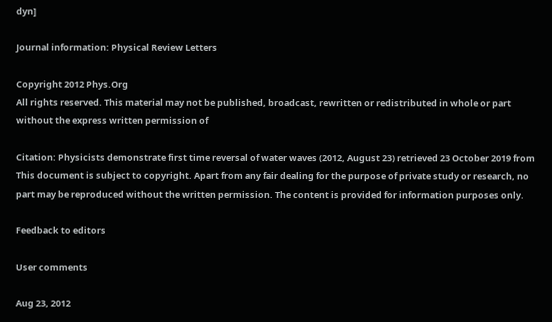dyn]

Journal information: Physical Review Letters

Copyright 2012 Phys.Org
All rights reserved. This material may not be published, broadcast, rewritten or redistributed in whole or part without the express written permission of

Citation: Physicists demonstrate first time reversal of water waves (2012, August 23) retrieved 23 October 2019 from
This document is subject to copyright. Apart from any fair dealing for the purpose of private study or research, no part may be reproduced without the written permission. The content is provided for information purposes only.

Feedback to editors

User comments

Aug 23, 2012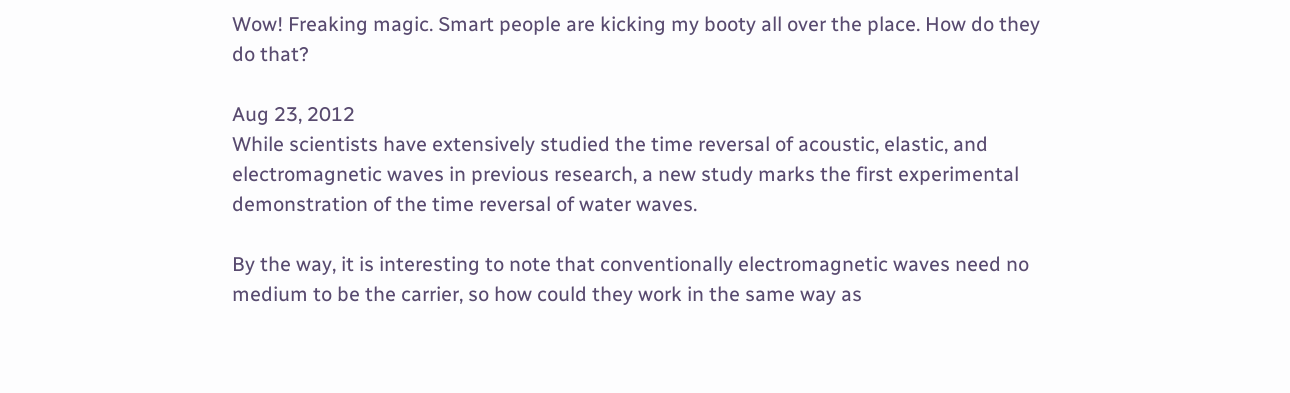Wow! Freaking magic. Smart people are kicking my booty all over the place. How do they do that?

Aug 23, 2012
While scientists have extensively studied the time reversal of acoustic, elastic, and electromagnetic waves in previous research, a new study marks the first experimental demonstration of the time reversal of water waves.

By the way, it is interesting to note that conventionally electromagnetic waves need no medium to be the carrier, so how could they work in the same way as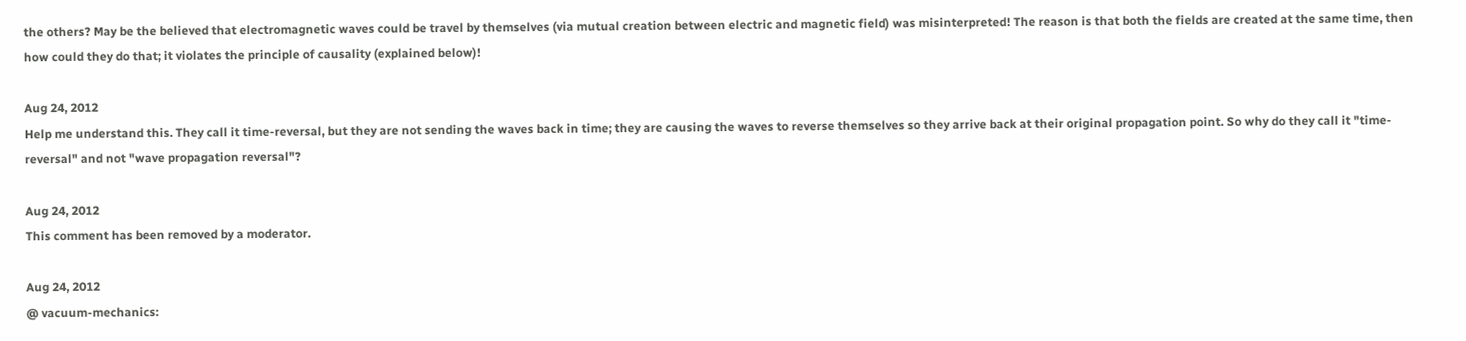the others? May be the believed that electromagnetic waves could be travel by themselves (via mutual creation between electric and magnetic field) was misinterpreted! The reason is that both the fields are created at the same time, then how could they do that; it violates the principle of causality (explained below)!

Aug 24, 2012
Help me understand this. They call it time-reversal, but they are not sending the waves back in time; they are causing the waves to reverse themselves so they arrive back at their original propagation point. So why do they call it "time-reversal" and not "wave propagation reversal"?

Aug 24, 2012
This comment has been removed by a moderator.

Aug 24, 2012
@ vacuum-mechanics: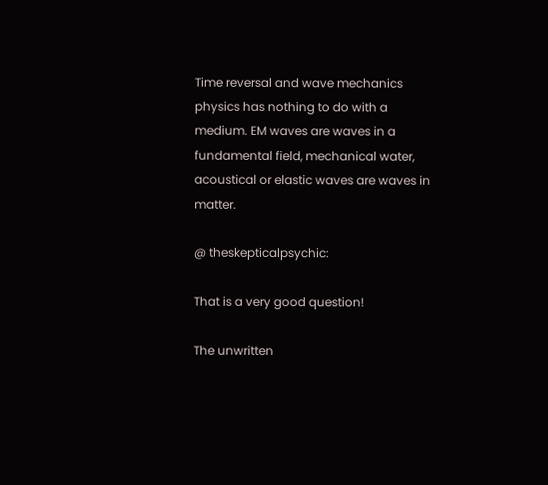Time reversal and wave mechanics physics has nothing to do with a medium. EM waves are waves in a fundamental field, mechanical water, acoustical or elastic waves are waves in matter.

@ theskepticalpsychic:

That is a very good question!

The unwritten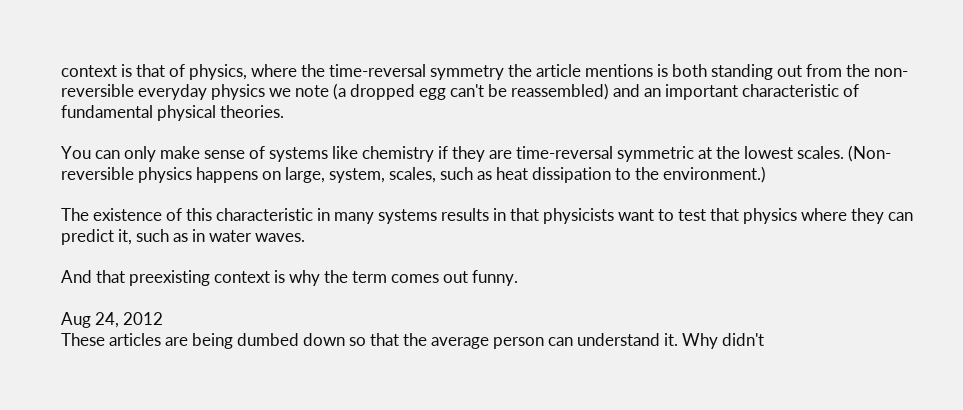context is that of physics, where the time-reversal symmetry the article mentions is both standing out from the non-reversible everyday physics we note (a dropped egg can't be reassembled) and an important characteristic of fundamental physical theories.

You can only make sense of systems like chemistry if they are time-reversal symmetric at the lowest scales. (Non-reversible physics happens on large, system, scales, such as heat dissipation to the environment.)

The existence of this characteristic in many systems results in that physicists want to test that physics where they can predict it, such as in water waves.

And that preexisting context is why the term comes out funny.

Aug 24, 2012
These articles are being dumbed down so that the average person can understand it. Why didn't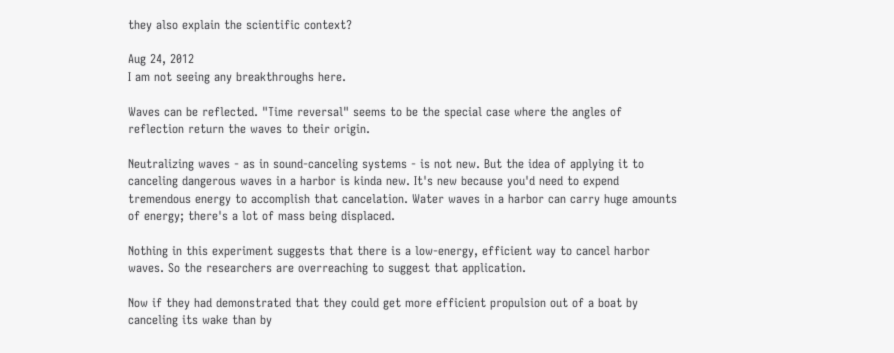they also explain the scientific context?

Aug 24, 2012
I am not seeing any breakthroughs here.

Waves can be reflected. "Time reversal" seems to be the special case where the angles of reflection return the waves to their origin.

Neutralizing waves - as in sound-canceling systems - is not new. But the idea of applying it to canceling dangerous waves in a harbor is kinda new. It's new because you'd need to expend tremendous energy to accomplish that cancelation. Water waves in a harbor can carry huge amounts of energy; there's a lot of mass being displaced.

Nothing in this experiment suggests that there is a low-energy, efficient way to cancel harbor waves. So the researchers are overreaching to suggest that application.

Now if they had demonstrated that they could get more efficient propulsion out of a boat by canceling its wake than by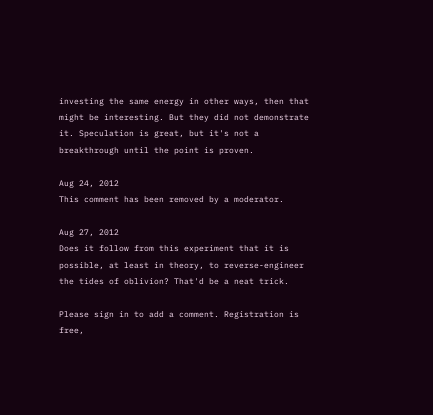investing the same energy in other ways, then that might be interesting. But they did not demonstrate it. Speculation is great, but it's not a breakthrough until the point is proven.

Aug 24, 2012
This comment has been removed by a moderator.

Aug 27, 2012
Does it follow from this experiment that it is possible, at least in theory, to reverse-engineer the tides of oblivion? That'd be a neat trick.

Please sign in to add a comment. Registration is free,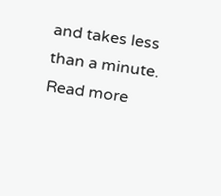and takes less than a minute. Read more